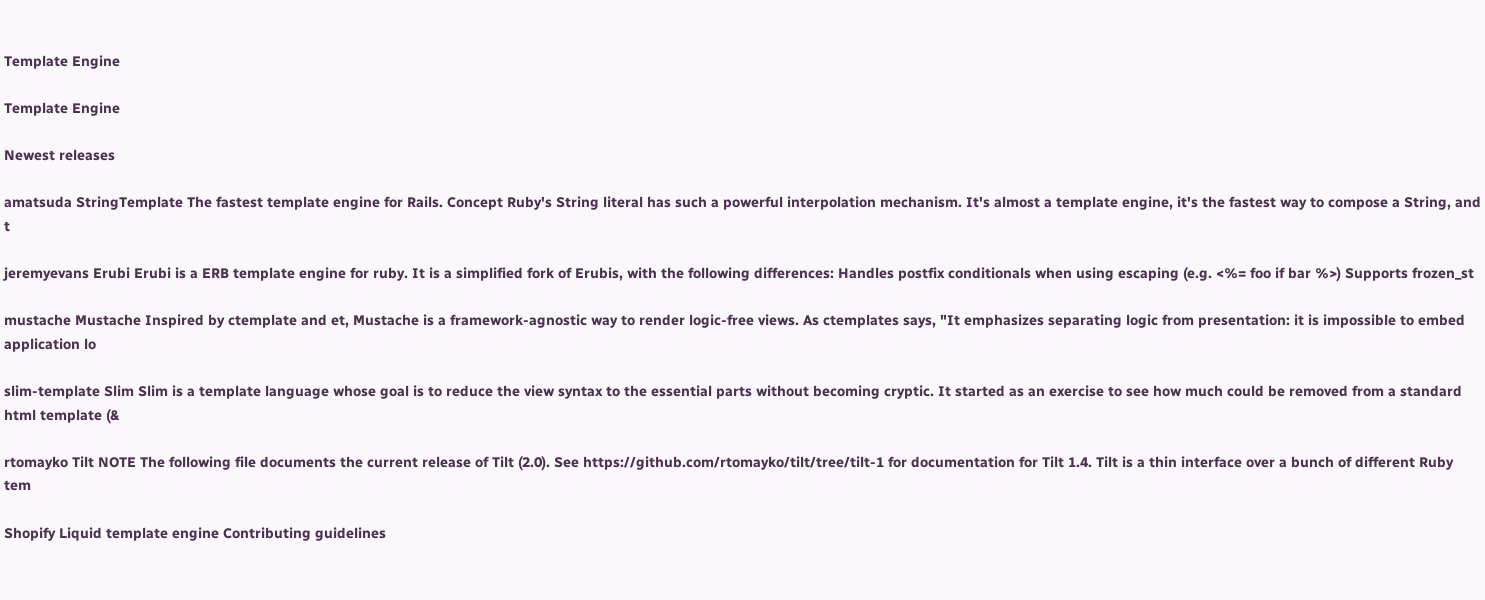Template Engine

Template Engine

Newest releases

amatsuda StringTemplate The fastest template engine for Rails. Concept Ruby's String literal has such a powerful interpolation mechanism. It's almost a template engine, it's the fastest way to compose a String, and t

jeremyevans Erubi Erubi is a ERB template engine for ruby. It is a simplified fork of Erubis, with the following differences: Handles postfix conditionals when using escaping (e.g. <%= foo if bar %>) Supports frozen_st

mustache Mustache Inspired by ctemplate and et, Mustache is a framework-agnostic way to render logic-free views. As ctemplates says, "It emphasizes separating logic from presentation: it is impossible to embed application lo

slim-template Slim Slim is a template language whose goal is to reduce the view syntax to the essential parts without becoming cryptic. It started as an exercise to see how much could be removed from a standard html template (&

rtomayko Tilt NOTE The following file documents the current release of Tilt (2.0). See https://github.com/rtomayko/tilt/tree/tilt-1 for documentation for Tilt 1.4. Tilt is a thin interface over a bunch of different Ruby tem

Shopify Liquid template engine Contributing guidelines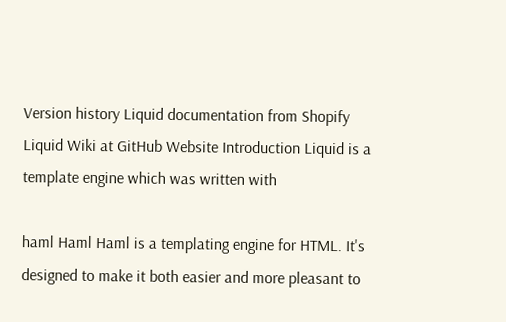Version history Liquid documentation from Shopify Liquid Wiki at GitHub Website Introduction Liquid is a template engine which was written with

haml Haml Haml is a templating engine for HTML. It's designed to make it both easier and more pleasant to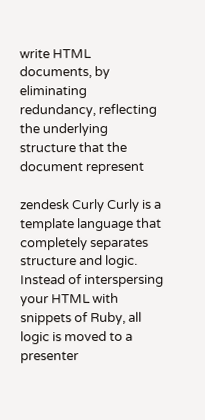write HTML documents, by eliminating redundancy, reflecting the underlying structure that the document represent

zendesk Curly Curly is a template language that completely separates structure and logic. Instead of interspersing your HTML with snippets of Ruby, all logic is moved to a presenter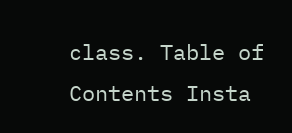class. Table of Contents Insta